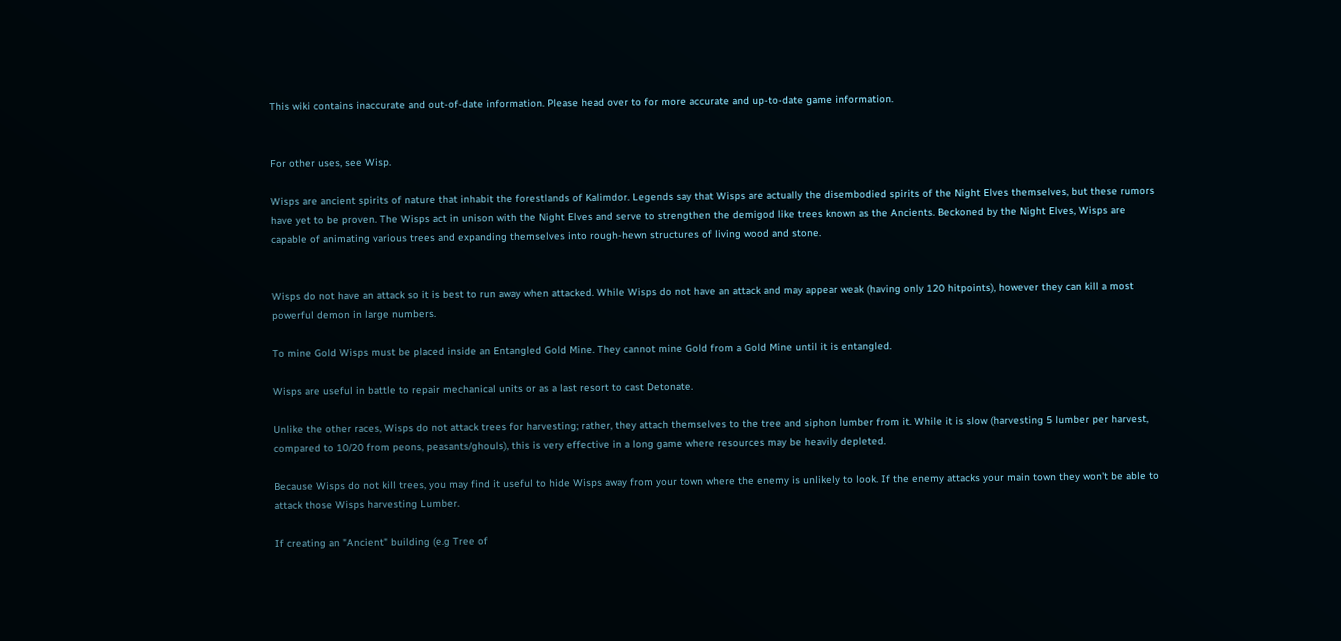This wiki contains inaccurate and out-of-date information. Please head over to for more accurate and up-to-date game information.


For other uses, see Wisp.

Wisps are ancient spirits of nature that inhabit the forestlands of Kalimdor. Legends say that Wisps are actually the disembodied spirits of the Night Elves themselves, but these rumors have yet to be proven. The Wisps act in unison with the Night Elves and serve to strengthen the demigod like trees known as the Ancients. Beckoned by the Night Elves, Wisps are capable of animating various trees and expanding themselves into rough-hewn structures of living wood and stone.


Wisps do not have an attack so it is best to run away when attacked. While Wisps do not have an attack and may appear weak (having only 120 hitpoints), however they can kill a most powerful demon in large numbers.

To mine Gold Wisps must be placed inside an Entangled Gold Mine. They cannot mine Gold from a Gold Mine until it is entangled.

Wisps are useful in battle to repair mechanical units or as a last resort to cast Detonate.

Unlike the other races, Wisps do not attack trees for harvesting; rather, they attach themselves to the tree and siphon lumber from it. While it is slow (harvesting 5 lumber per harvest, compared to 10/20 from peons, peasants/ghouls), this is very effective in a long game where resources may be heavily depleted.

Because Wisps do not kill trees, you may find it useful to hide Wisps away from your town where the enemy is unlikely to look. If the enemy attacks your main town they won't be able to attack those Wisps harvesting Lumber.

If creating an "Ancient" building (e.g Tree of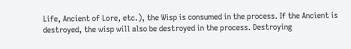Life, Ancient of Lore, etc.), the Wisp is consumed in the process. If the Ancient is destroyed, the wisp will also be destroyed in the process. Destroying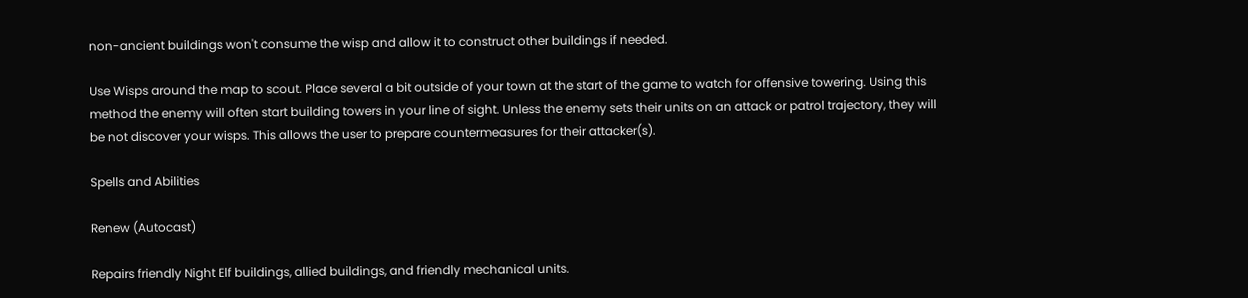non-ancient buildings won't consume the wisp and allow it to construct other buildings if needed.

Use Wisps around the map to scout. Place several a bit outside of your town at the start of the game to watch for offensive towering. Using this method the enemy will often start building towers in your line of sight. Unless the enemy sets their units on an attack or patrol trajectory, they will be not discover your wisps. This allows the user to prepare countermeasures for their attacker(s).

Spells and Abilities

Renew (Autocast)

Repairs friendly Night Elf buildings, allied buildings, and friendly mechanical units.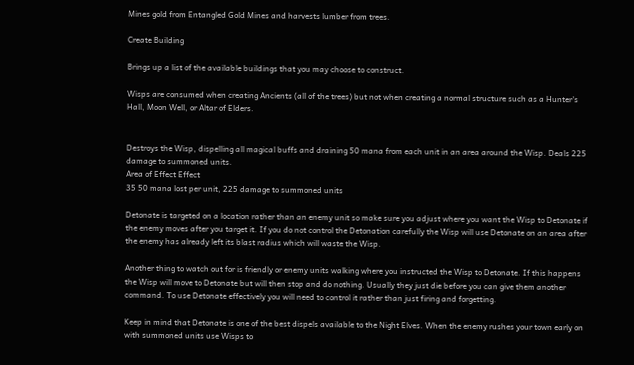Mines gold from Entangled Gold Mines and harvests lumber from trees.

Create Building

Brings up a list of the available buildings that you may choose to construct.

Wisps are consumed when creating Ancients (all of the trees) but not when creating a normal structure such as a Hunter's Hall, Moon Well, or Altar of Elders.


Destroys the Wisp, dispelling all magical buffs and draining 50 mana from each unit in an area around the Wisp. Deals 225 damage to summoned units.
Area of Effect Effect
35 50 mana lost per unit, 225 damage to summoned units

Detonate is targeted on a location rather than an enemy unit so make sure you adjust where you want the Wisp to Detonate if the enemy moves after you target it. If you do not control the Detonation carefully the Wisp will use Detonate on an area after the enemy has already left its blast radius which will waste the Wisp.

Another thing to watch out for is friendly or enemy units walking where you instructed the Wisp to Detonate. If this happens the Wisp will move to Detonate but will then stop and do nothing. Usually they just die before you can give them another command. To use Detonate effectively you will need to control it rather than just firing and forgetting.

Keep in mind that Detonate is one of the best dispels available to the Night Elves. When the enemy rushes your town early on with summoned units use Wisps to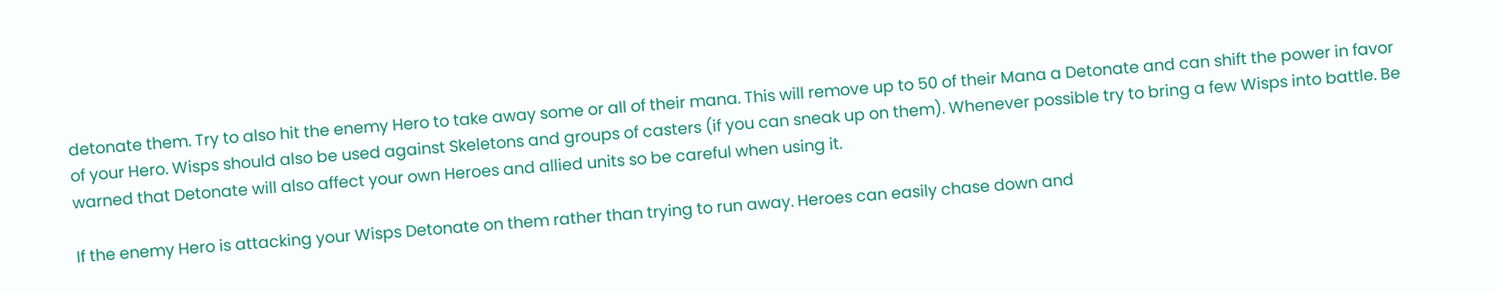detonate them. Try to also hit the enemy Hero to take away some or all of their mana. This will remove up to 50 of their Mana a Detonate and can shift the power in favor of your Hero. Wisps should also be used against Skeletons and groups of casters (if you can sneak up on them). Whenever possible try to bring a few Wisps into battle. Be warned that Detonate will also affect your own Heroes and allied units so be careful when using it.

If the enemy Hero is attacking your Wisps Detonate on them rather than trying to run away. Heroes can easily chase down and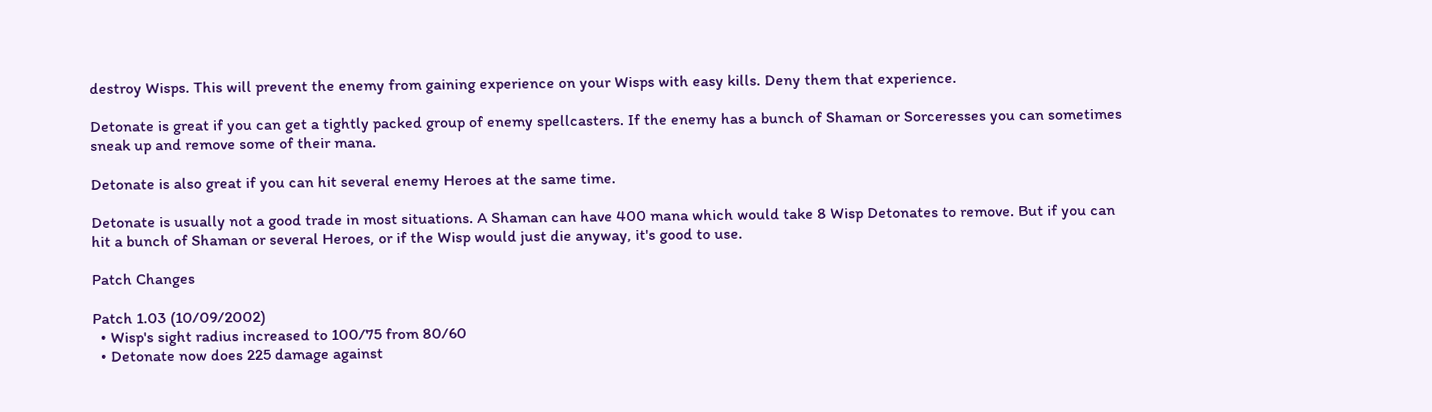destroy Wisps. This will prevent the enemy from gaining experience on your Wisps with easy kills. Deny them that experience.

Detonate is great if you can get a tightly packed group of enemy spellcasters. If the enemy has a bunch of Shaman or Sorceresses you can sometimes sneak up and remove some of their mana.

Detonate is also great if you can hit several enemy Heroes at the same time.

Detonate is usually not a good trade in most situations. A Shaman can have 400 mana which would take 8 Wisp Detonates to remove. But if you can hit a bunch of Shaman or several Heroes, or if the Wisp would just die anyway, it's good to use.

Patch Changes

Patch 1.03 (10/09/2002)
  • Wisp's sight radius increased to 100/75 from 80/60
  • Detonate now does 225 damage against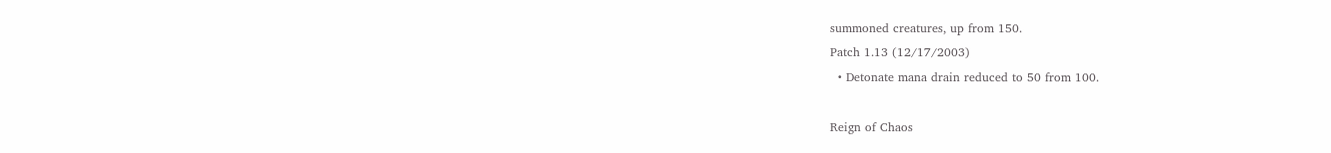summoned creatures, up from 150.
Patch 1.13 (12/17/2003)
  • Detonate mana drain reduced to 50 from 100.

Reign of Chaos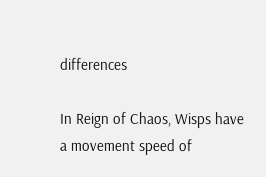differences

In Reign of Chaos, Wisps have a movement speed of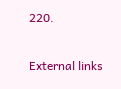220.

External links